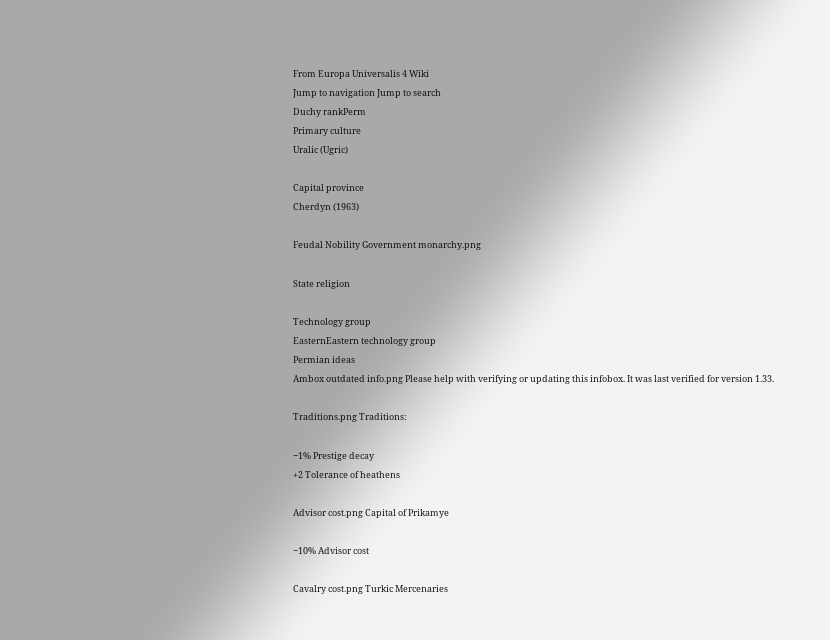From Europa Universalis 4 Wiki
Jump to navigation Jump to search
Duchy rankPerm
Primary culture
Uralic (Ugric)

Capital province
Cherdyn (1963)

Feudal Nobility Government monarchy.png

State religion

Technology group
EasternEastern technology group
Permian ideas
Ambox outdated info.png Please help with verifying or updating this infobox. It was last verified for version 1.33.

Traditions.png Traditions:

−1% Prestige decay
+2 Tolerance of heathens

Advisor cost.png Capital of Prikamye

−10% Advisor cost

Cavalry cost.png Turkic Mercenaries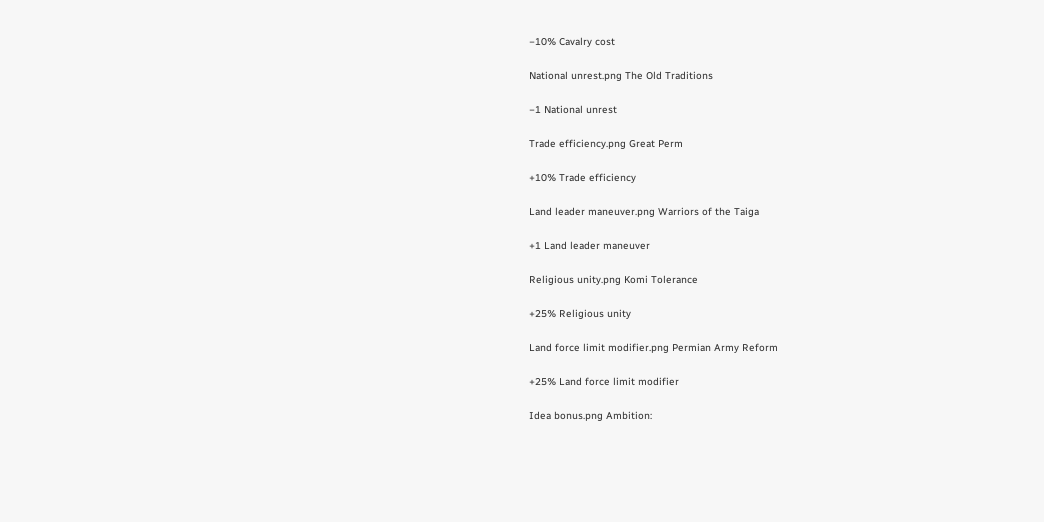−10% Cavalry cost

National unrest.png The Old Traditions

−1 National unrest

Trade efficiency.png Great Perm

+10% Trade efficiency

Land leader maneuver.png Warriors of the Taiga

+1 Land leader maneuver

Religious unity.png Komi Tolerance

+25% Religious unity

Land force limit modifier.png Permian Army Reform

+25% Land force limit modifier

Idea bonus.png Ambition: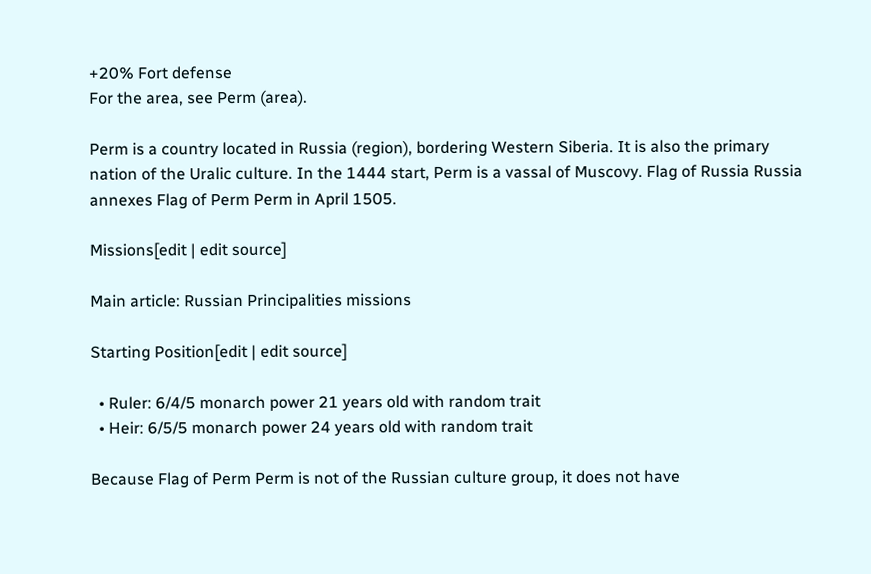+20% Fort defense
For the area, see Perm (area).

Perm is a country located in Russia (region), bordering Western Siberia. It is also the primary nation of the Uralic culture. In the 1444 start, Perm is a vassal of Muscovy. Flag of Russia Russia annexes Flag of Perm Perm in April 1505.

Missions[edit | edit source]

Main article: Russian Principalities missions

Starting Position[edit | edit source]

  • Ruler: 6/4/5 monarch power 21 years old with random trait
  • Heir: 6/5/5 monarch power 24 years old with random trait

Because Flag of Perm Perm is not of the Russian culture group, it does not have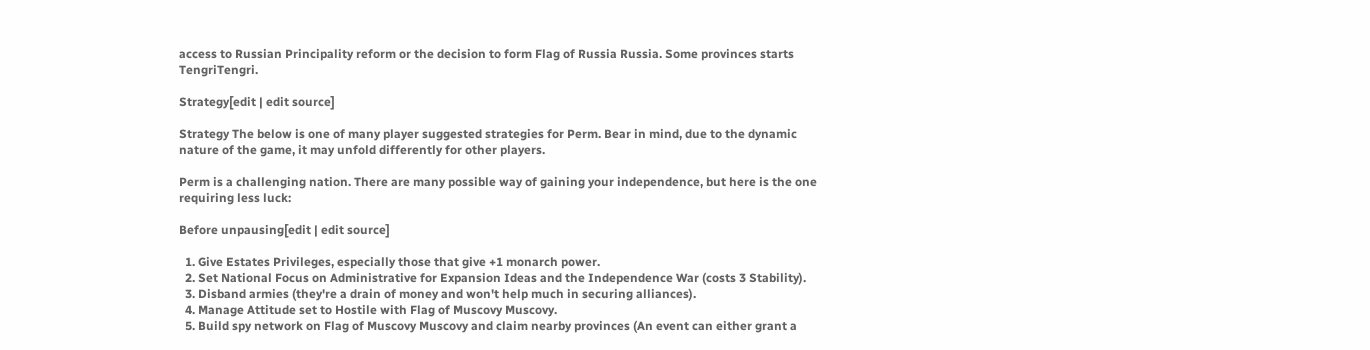access to Russian Principality reform or the decision to form Flag of Russia Russia. Some provinces starts TengriTengri.

Strategy[edit | edit source]

Strategy The below is one of many player suggested strategies for Perm. Bear in mind, due to the dynamic nature of the game, it may unfold differently for other players.

Perm is a challenging nation. There are many possible way of gaining your independence, but here is the one requiring less luck:

Before unpausing[edit | edit source]

  1. Give Estates Privileges, especially those that give +1 monarch power.
  2. Set National Focus on Administrative for Expansion Ideas and the Independence War (costs 3 Stability).
  3. Disband armies (they're a drain of money and won't help much in securing alliances).
  4. Manage Attitude set to Hostile with Flag of Muscovy Muscovy.
  5. Build spy network on Flag of Muscovy Muscovy and claim nearby provinces (An event can either grant a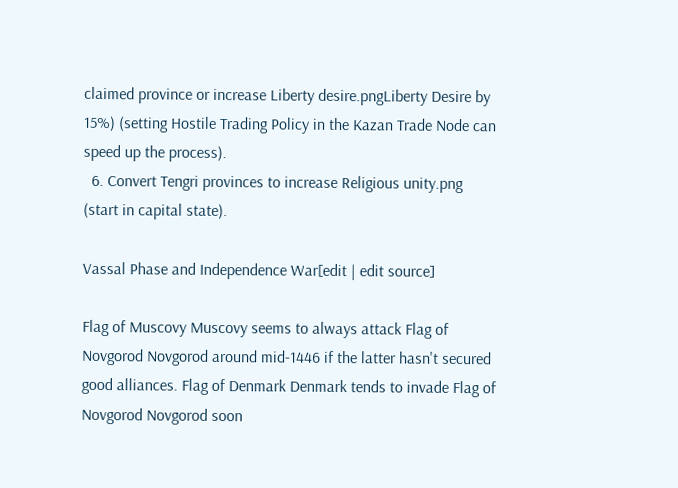claimed province or increase Liberty desire.pngLiberty Desire by 15%) (setting Hostile Trading Policy in the Kazan Trade Node can speed up the process).
  6. Convert Tengri provinces to increase Religious unity.png (start in capital state).

Vassal Phase and Independence War[edit | edit source]

Flag of Muscovy Muscovy seems to always attack Flag of Novgorod Novgorod around mid-1446 if the latter hasn't secured good alliances. Flag of Denmark Denmark tends to invade Flag of Novgorod Novgorod soon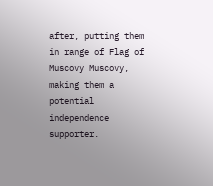after, putting them in range of Flag of Muscovy Muscovy, making them a potential independence supporter.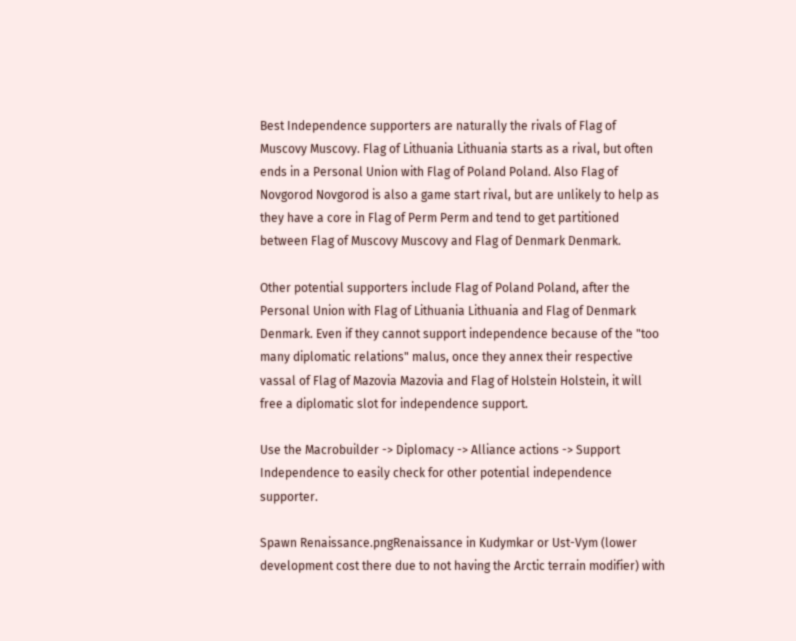Best Independence supporters are naturally the rivals of Flag of Muscovy Muscovy. Flag of Lithuania Lithuania starts as a rival, but often ends in a Personal Union with Flag of Poland Poland. Also Flag of Novgorod Novgorod is also a game start rival, but are unlikely to help as they have a core in Flag of Perm Perm and tend to get partitioned between Flag of Muscovy Muscovy and Flag of Denmark Denmark.

Other potential supporters include Flag of Poland Poland, after the Personal Union with Flag of Lithuania Lithuania and Flag of Denmark Denmark. Even if they cannot support independence because of the "too many diplomatic relations" malus, once they annex their respective vassal of Flag of Mazovia Mazovia and Flag of Holstein Holstein, it will free a diplomatic slot for independence support.

Use the Macrobuilder -> Diplomacy -> Alliance actions -> Support Independence to easily check for other potential independence supporter.

Spawn Renaissance.pngRenaissance in Kudymkar or Ust-Vym (lower development cost there due to not having the Arctic terrain modifier) with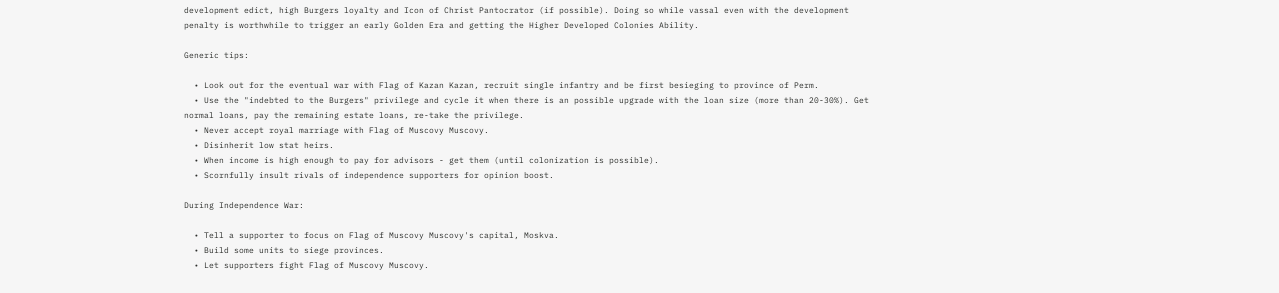development edict, high Burgers loyalty and Icon of Christ Pantocrator (if possible). Doing so while vassal even with the development penalty is worthwhile to trigger an early Golden Era and getting the Higher Developed Colonies Ability.

Generic tips:

  • Look out for the eventual war with Flag of Kazan Kazan, recruit single infantry and be first besieging to province of Perm.
  • Use the "indebted to the Burgers" privilege and cycle it when there is an possible upgrade with the loan size (more than 20-30%). Get normal loans, pay the remaining estate loans, re-take the privilege.
  • Never accept royal marriage with Flag of Muscovy Muscovy.
  • Disinherit low stat heirs.
  • When income is high enough to pay for advisors - get them (until colonization is possible).
  • Scornfully insult rivals of independence supporters for opinion boost.

During Independence War:

  • Tell a supporter to focus on Flag of Muscovy Muscovy's capital, Moskva.
  • Build some units to siege provinces.
  • Let supporters fight Flag of Muscovy Muscovy.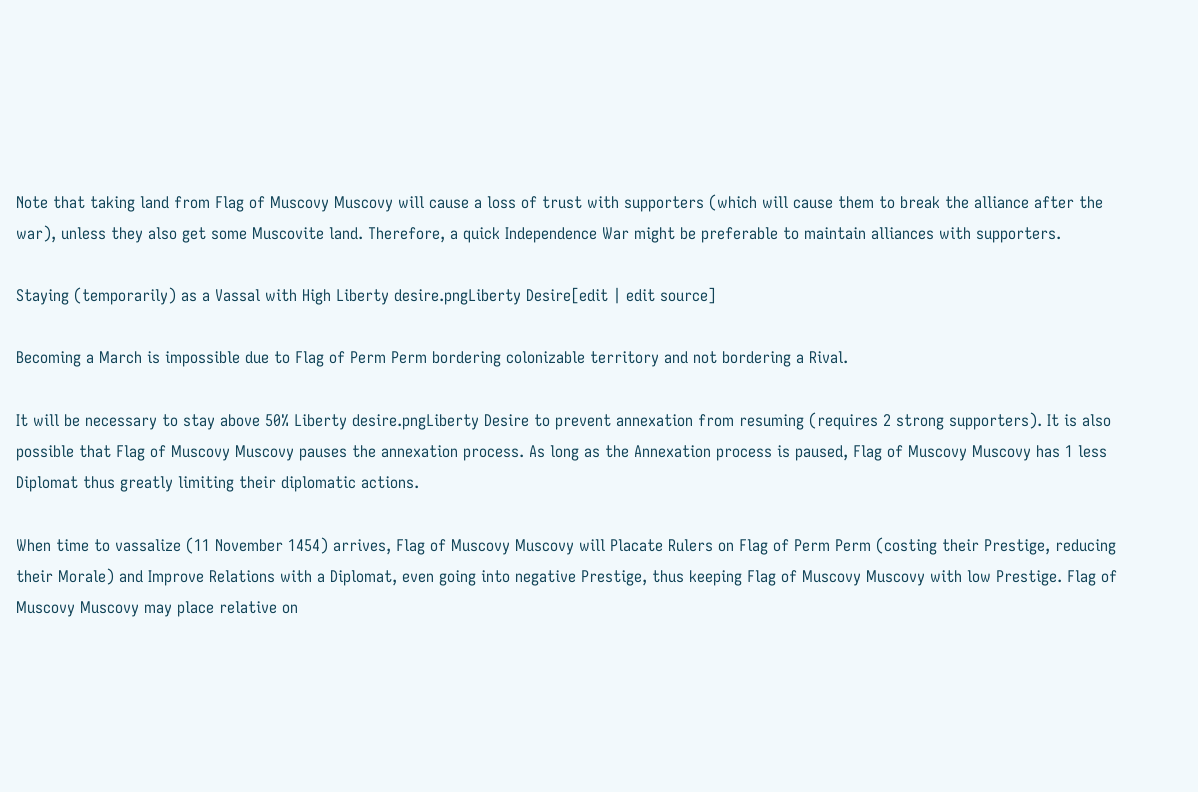Note that taking land from Flag of Muscovy Muscovy will cause a loss of trust with supporters (which will cause them to break the alliance after the war), unless they also get some Muscovite land. Therefore, a quick Independence War might be preferable to maintain alliances with supporters.

Staying (temporarily) as a Vassal with High Liberty desire.pngLiberty Desire[edit | edit source]

Becoming a March is impossible due to Flag of Perm Perm bordering colonizable territory and not bordering a Rival.

It will be necessary to stay above 50% Liberty desire.pngLiberty Desire to prevent annexation from resuming (requires 2 strong supporters). It is also possible that Flag of Muscovy Muscovy pauses the annexation process. As long as the Annexation process is paused, Flag of Muscovy Muscovy has 1 less Diplomat thus greatly limiting their diplomatic actions.

When time to vassalize (11 November 1454) arrives, Flag of Muscovy Muscovy will Placate Rulers on Flag of Perm Perm (costing their Prestige, reducing their Morale) and Improve Relations with a Diplomat, even going into negative Prestige, thus keeping Flag of Muscovy Muscovy with low Prestige. Flag of Muscovy Muscovy may place relative on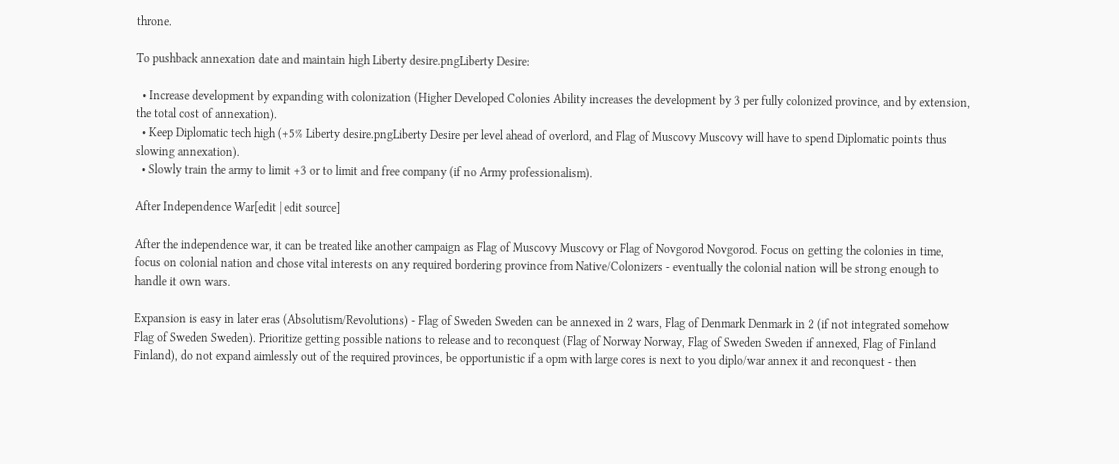throne.

To pushback annexation date and maintain high Liberty desire.pngLiberty Desire:

  • Increase development by expanding with colonization (Higher Developed Colonies Ability increases the development by 3 per fully colonized province, and by extension, the total cost of annexation).
  • Keep Diplomatic tech high (+5% Liberty desire.pngLiberty Desire per level ahead of overlord, and Flag of Muscovy Muscovy will have to spend Diplomatic points thus slowing annexation).
  • Slowly train the army to limit +3 or to limit and free company (if no Army professionalism).

After Independence War[edit | edit source]

After the independence war, it can be treated like another campaign as Flag of Muscovy Muscovy or Flag of Novgorod Novgorod. Focus on getting the colonies in time, focus on colonial nation and chose vital interests on any required bordering province from Native/Colonizers - eventually the colonial nation will be strong enough to handle it own wars.

Expansion is easy in later eras (Absolutism/Revolutions) - Flag of Sweden Sweden can be annexed in 2 wars, Flag of Denmark Denmark in 2 (if not integrated somehow Flag of Sweden Sweden). Prioritize getting possible nations to release and to reconquest (Flag of Norway Norway, Flag of Sweden Sweden if annexed, Flag of Finland Finland), do not expand aimlessly out of the required provinces, be opportunistic if a opm with large cores is next to you diplo/war annex it and reconquest - then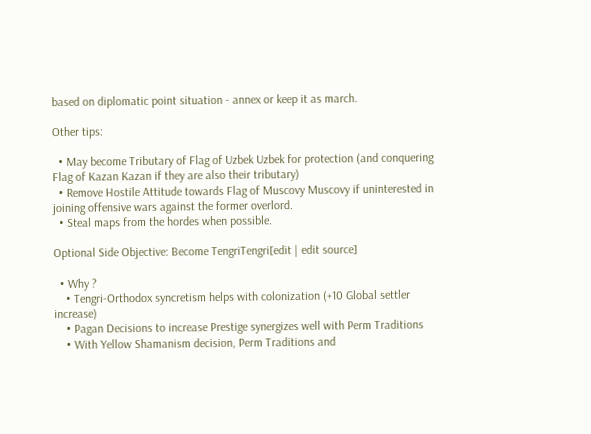based on diplomatic point situation - annex or keep it as march.

Other tips:

  • May become Tributary of Flag of Uzbek Uzbek for protection (and conquering Flag of Kazan Kazan if they are also their tributary)
  • Remove Hostile Attitude towards Flag of Muscovy Muscovy if uninterested in joining offensive wars against the former overlord.
  • Steal maps from the hordes when possible.

Optional Side Objective: Become TengriTengri[edit | edit source]

  • Why ?
    • Tengri-Orthodox syncretism helps with colonization (+10 Global settler increase)
    • Pagan Decisions to increase Prestige synergizes well with Perm Traditions
    • With Yellow Shamanism decision, Perm Traditions and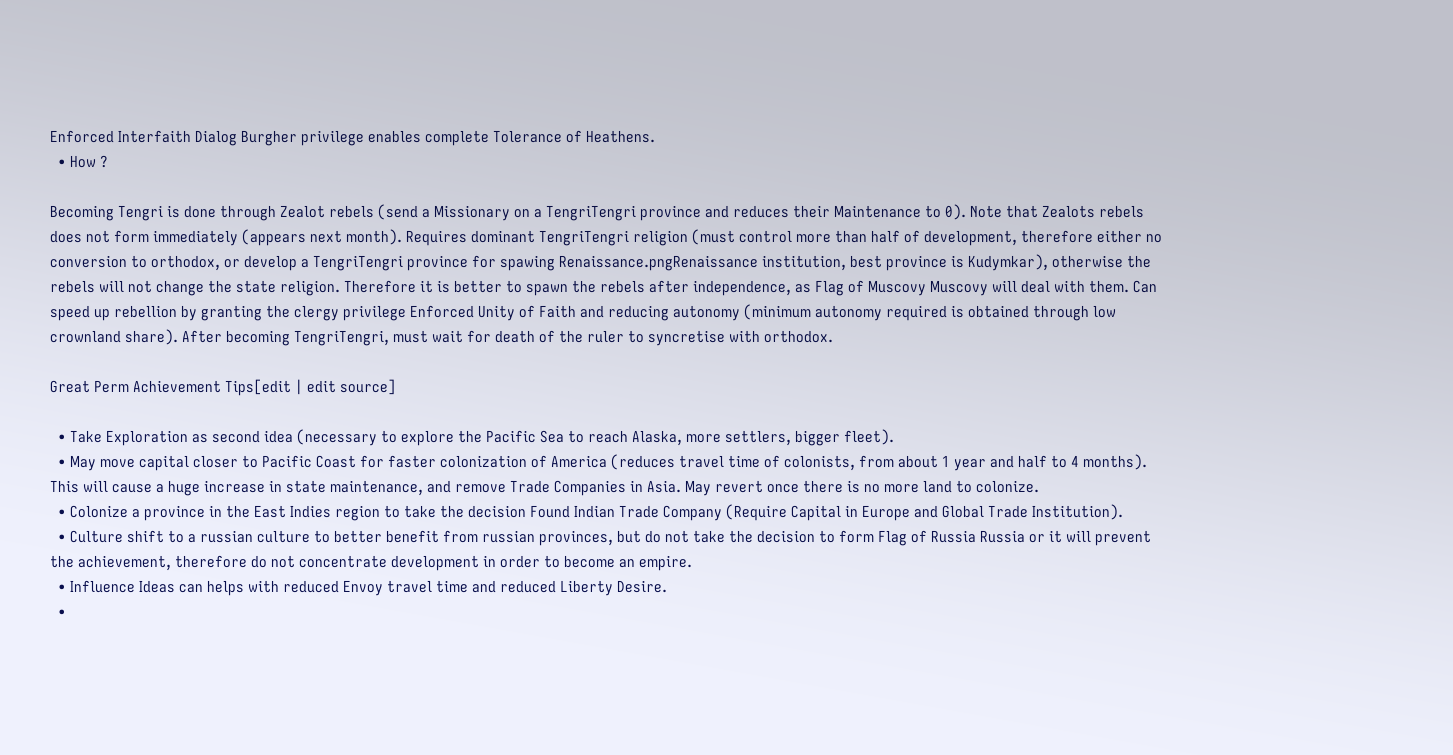Enforced Interfaith Dialog Burgher privilege enables complete Tolerance of Heathens.
  • How ?

Becoming Tengri is done through Zealot rebels (send a Missionary on a TengriTengri province and reduces their Maintenance to 0). Note that Zealots rebels does not form immediately (appears next month). Requires dominant TengriTengri religion (must control more than half of development, therefore either no conversion to orthodox, or develop a TengriTengri province for spawing Renaissance.pngRenaissance institution, best province is Kudymkar), otherwise the rebels will not change the state religion. Therefore it is better to spawn the rebels after independence, as Flag of Muscovy Muscovy will deal with them. Can speed up rebellion by granting the clergy privilege Enforced Unity of Faith and reducing autonomy (minimum autonomy required is obtained through low crownland share). After becoming TengriTengri, must wait for death of the ruler to syncretise with orthodox.

Great Perm Achievement Tips[edit | edit source]

  • Take Exploration as second idea (necessary to explore the Pacific Sea to reach Alaska, more settlers, bigger fleet).
  • May move capital closer to Pacific Coast for faster colonization of America (reduces travel time of colonists, from about 1 year and half to 4 months). This will cause a huge increase in state maintenance, and remove Trade Companies in Asia. May revert once there is no more land to colonize.
  • Colonize a province in the East Indies region to take the decision Found Indian Trade Company (Require Capital in Europe and Global Trade Institution).
  • Culture shift to a russian culture to better benefit from russian provinces, but do not take the decision to form Flag of Russia Russia or it will prevent the achievement, therefore do not concentrate development in order to become an empire.
  • Influence Ideas can helps with reduced Envoy travel time and reduced Liberty Desire.
  •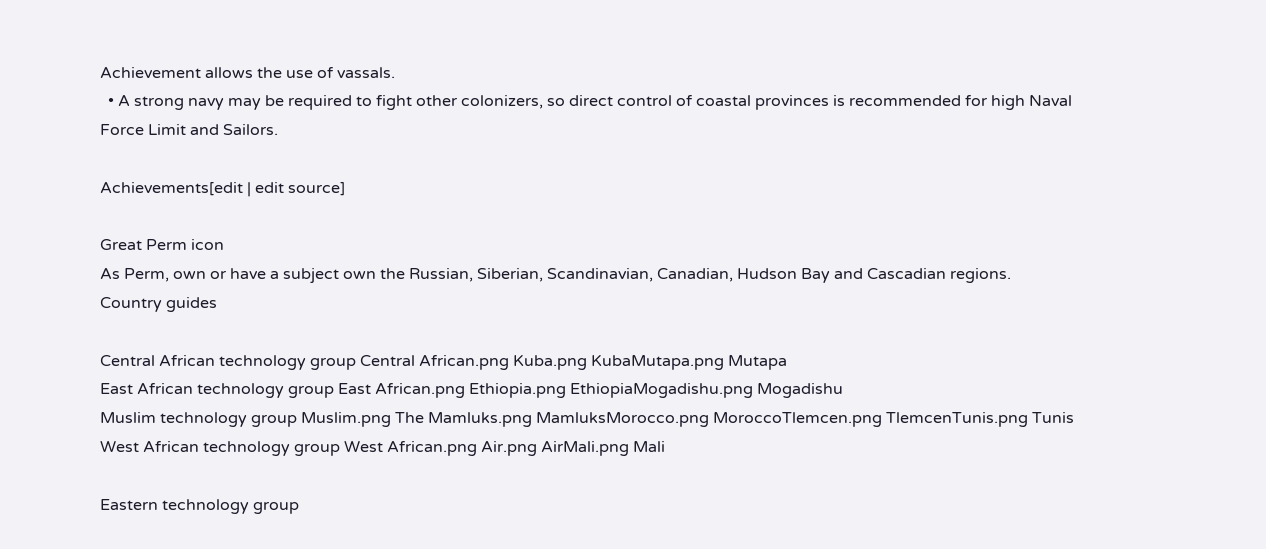Achievement allows the use of vassals.
  • A strong navy may be required to fight other colonizers, so direct control of coastal provinces is recommended for high Naval Force Limit and Sailors.

Achievements[edit | edit source]

Great Perm icon
As Perm, own or have a subject own the Russian, Siberian, Scandinavian, Canadian, Hudson Bay and Cascadian regions.
Country guides

Central African technology group Central African.png Kuba.png KubaMutapa.png Mutapa
East African technology group East African.png Ethiopia.png EthiopiaMogadishu.png Mogadishu
Muslim technology group Muslim.png The Mamluks.png MamluksMorocco.png MoroccoTlemcen.png TlemcenTunis.png Tunis
West African technology group West African.png Air.png AirMali.png Mali

Eastern technology group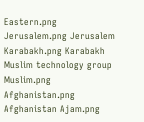Eastern.png Jerusalem.png Jerusalem Karabakh.png Karabakh
Muslim technology group Muslim.png Afghanistan.png Afghanistan Ajam.png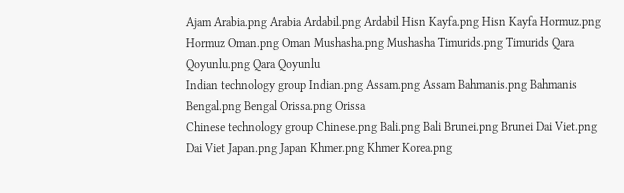Ajam Arabia.png Arabia Ardabil.png Ardabil Hisn Kayfa.png Hisn Kayfa Hormuz.png Hormuz Oman.png Oman Mushasha.png Mushasha Timurids.png Timurids Qara Qoyunlu.png Qara Qoyunlu
Indian technology group Indian.png Assam.png Assam Bahmanis.png Bahmanis Bengal.png Bengal Orissa.png Orissa
Chinese technology group Chinese.png Bali.png Bali Brunei.png Brunei Dai Viet.png Dai Viet Japan.png Japan Khmer.png Khmer Korea.png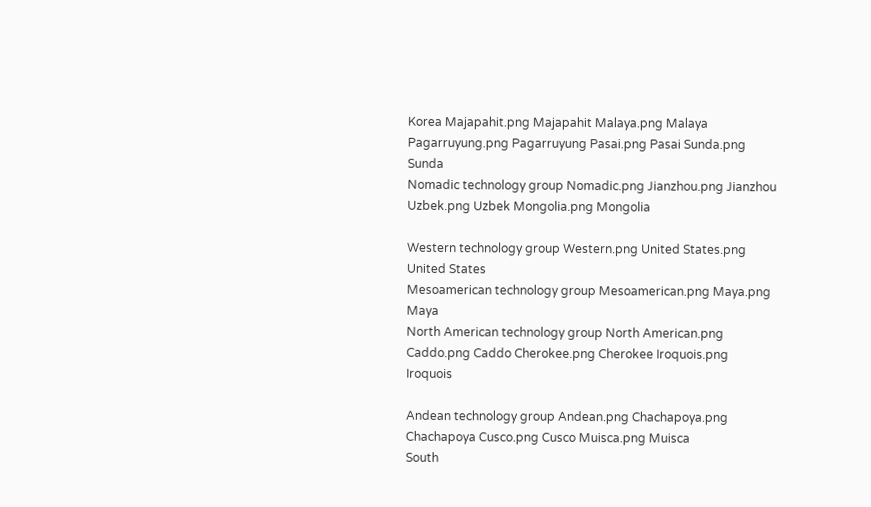Korea Majapahit.png Majapahit Malaya.png Malaya Pagarruyung.png Pagarruyung Pasai.png Pasai Sunda.png Sunda
Nomadic technology group Nomadic.png Jianzhou.png Jianzhou Uzbek.png Uzbek Mongolia.png Mongolia

Western technology group Western.png United States.png United States
Mesoamerican technology group Mesoamerican.png Maya.png Maya
North American technology group North American.png Caddo.png Caddo Cherokee.png Cherokee Iroquois.png Iroquois

Andean technology group Andean.png Chachapoya.png Chachapoya Cusco.png Cusco Muisca.png Muisca
South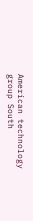American technology group South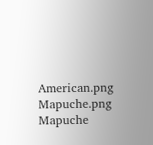American.png Mapuche.png Mapuche